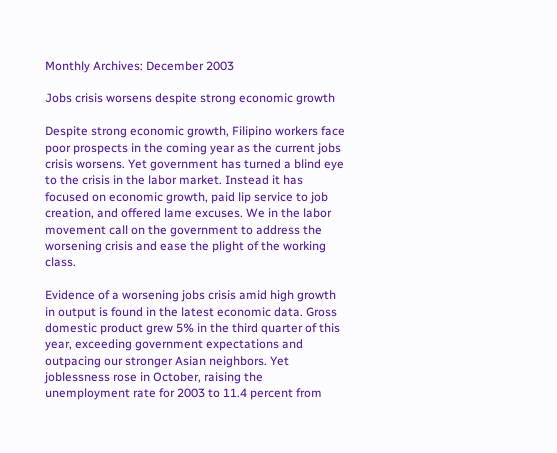Monthly Archives: December 2003

Jobs crisis worsens despite strong economic growth

Despite strong economic growth, Filipino workers face poor prospects in the coming year as the current jobs crisis worsens. Yet government has turned a blind eye to the crisis in the labor market. Instead it has focused on economic growth, paid lip service to job creation, and offered lame excuses. We in the labor movement call on the government to address the worsening crisis and ease the plight of the working class.

Evidence of a worsening jobs crisis amid high growth in output is found in the latest economic data. Gross domestic product grew 5% in the third quarter of this year, exceeding government expectations and outpacing our stronger Asian neighbors. Yet joblessness rose in October, raising the unemployment rate for 2003 to 11.4 percent from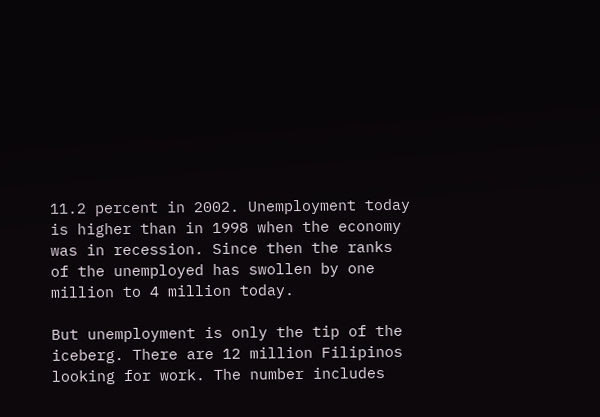11.2 percent in 2002. Unemployment today is higher than in 1998 when the economy was in recession. Since then the ranks of the unemployed has swollen by one million to 4 million today.

But unemployment is only the tip of the iceberg. There are 12 million Filipinos looking for work. The number includes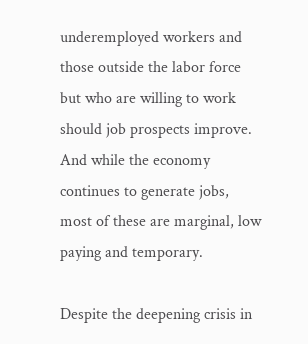underemployed workers and those outside the labor force but who are willing to work should job prospects improve. And while the economy continues to generate jobs, most of these are marginal, low paying and temporary.

Despite the deepening crisis in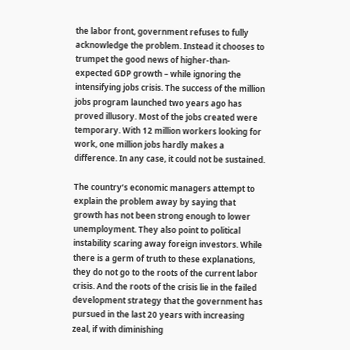the labor front, government refuses to fully acknowledge the problem. Instead it chooses to trumpet the good news of higher-than-expected GDP growth – while ignoring the intensifying jobs crisis. The success of the million jobs program launched two years ago has proved illusory. Most of the jobs created were temporary. With 12 million workers looking for work, one million jobs hardly makes a difference. In any case, it could not be sustained.

The country’s economic managers attempt to explain the problem away by saying that growth has not been strong enough to lower unemployment. They also point to political instability scaring away foreign investors. While there is a germ of truth to these explanations, they do not go to the roots of the current labor crisis. And the roots of the crisis lie in the failed development strategy that the government has pursued in the last 20 years with increasing zeal, if with diminishing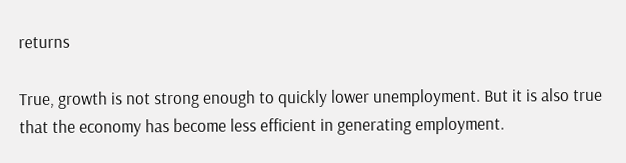returns

True, growth is not strong enough to quickly lower unemployment. But it is also true that the economy has become less efficient in generating employment.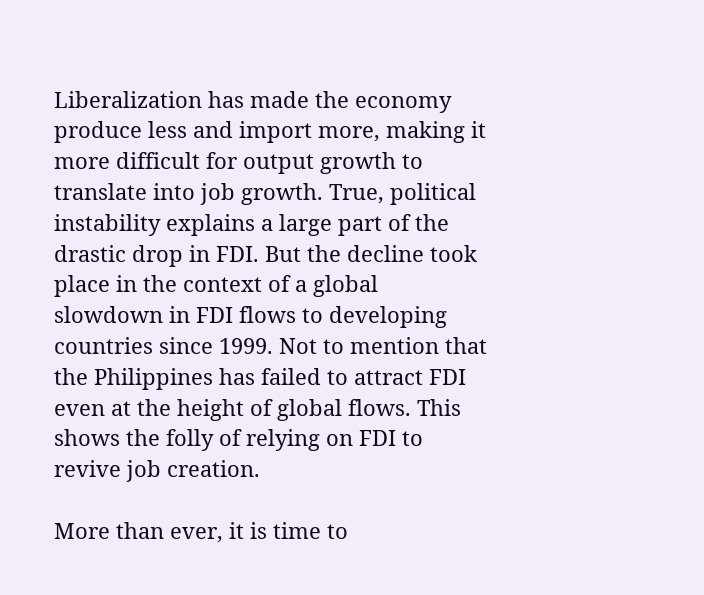Liberalization has made the economy produce less and import more, making it more difficult for output growth to translate into job growth. True, political instability explains a large part of the drastic drop in FDI. But the decline took place in the context of a global slowdown in FDI flows to developing countries since 1999. Not to mention that the Philippines has failed to attract FDI even at the height of global flows. This shows the folly of relying on FDI to revive job creation.

More than ever, it is time to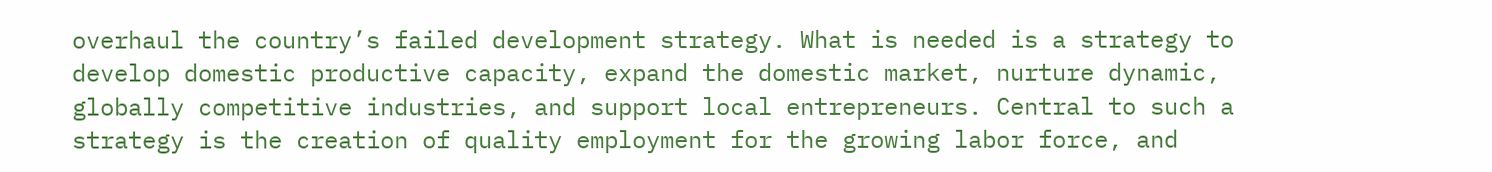overhaul the country’s failed development strategy. What is needed is a strategy to develop domestic productive capacity, expand the domestic market, nurture dynamic, globally competitive industries, and support local entrepreneurs. Central to such a strategy is the creation of quality employment for the growing labor force, and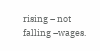rising – not falling –wages.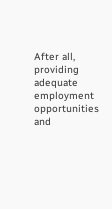After all, providing adequate employment opportunities and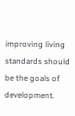improving living standards should be the goals of development.